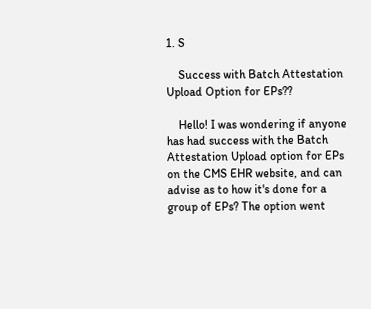1. S

    Success with Batch Attestation Upload Option for EPs??

    Hello! I was wondering if anyone has had success with the Batch Attestation Upload option for EPs on the CMS EHR website, and can advise as to how it's done for a group of EPs? The option went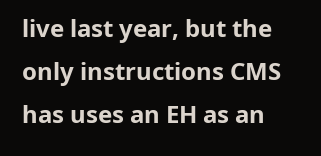live last year, but the only instructions CMS has uses an EH as an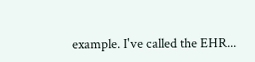example. I've called the EHR...